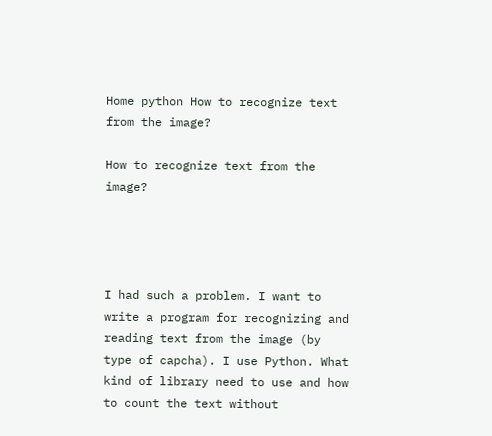Home python How to recognize text from the image?

How to recognize text from the image?




I had such a problem. I want to write a program for recognizing and reading text from the image (by type of capcha). I use Python. What kind of library need to use and how to count the text without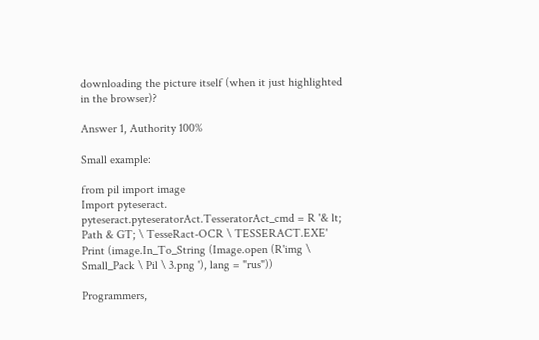downloading the picture itself (when it just highlighted in the browser)?

Answer 1, Authority 100%

Small example:

from pil import image
Import pyteseract.
pyteseract.pyteseratorAct.TesseratorAct_cmd = R '& lt; Path & GT; \ TesseRact-OCR \ TESSERACT.EXE'
Print (image.In_To_String (Image.open (R'img \ Small_Pack \ Pil \ 3.png '), lang = "rus"))

Programmers,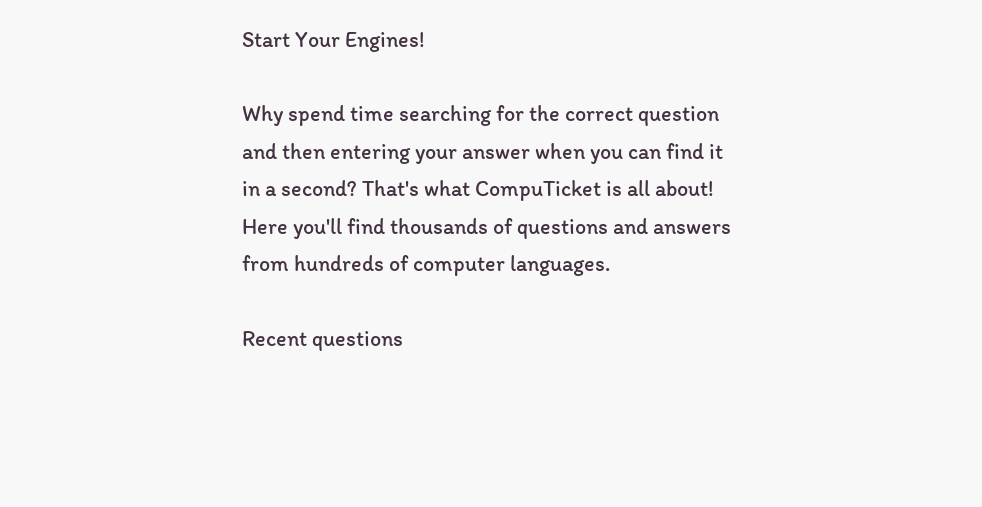Start Your Engines!

Why spend time searching for the correct question and then entering your answer when you can find it in a second? That's what CompuTicket is all about! Here you'll find thousands of questions and answers from hundreds of computer languages.

Recent questions